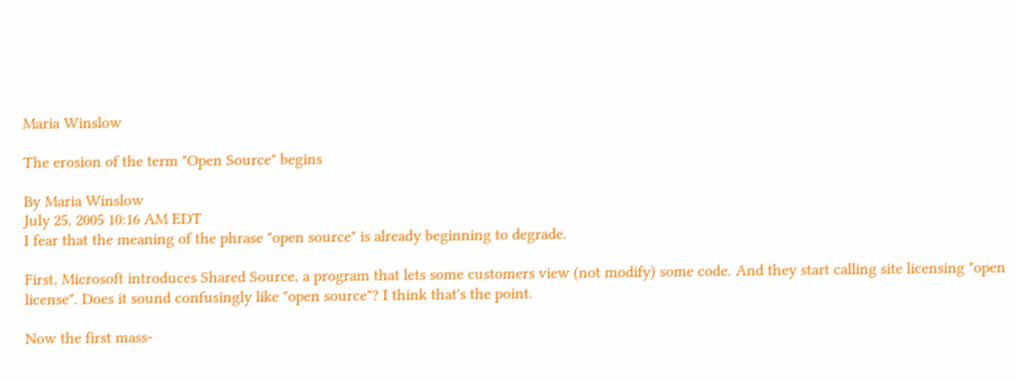Maria Winslow

The erosion of the term "Open Source" begins

By Maria Winslow
July 25, 2005 10:16 AM EDT
I fear that the meaning of the phrase "open source" is already beginning to degrade.

First, Microsoft introduces Shared Source, a program that lets some customers view (not modify) some code. And they start calling site licensing "open license". Does it sound confusingly like "open source"? I think that's the point.

Now the first mass-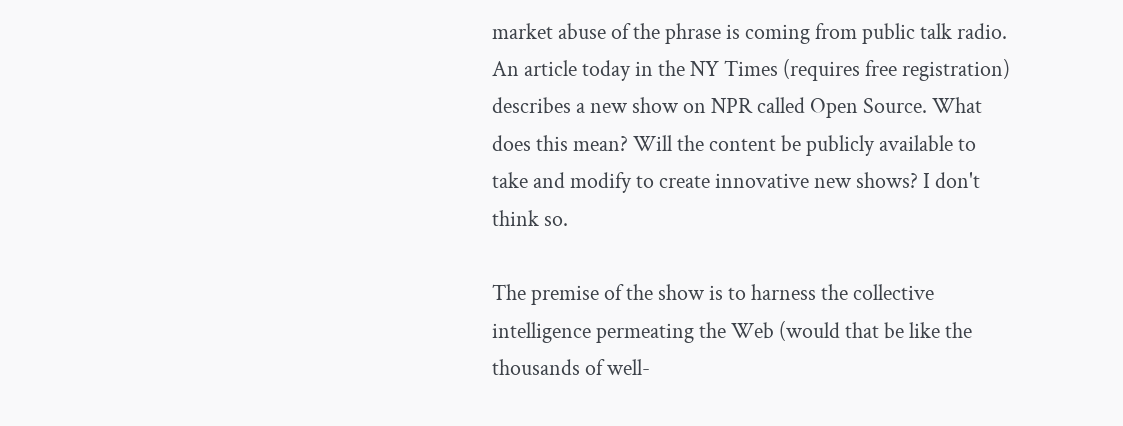market abuse of the phrase is coming from public talk radio. An article today in the NY Times (requires free registration) describes a new show on NPR called Open Source. What does this mean? Will the content be publicly available to take and modify to create innovative new shows? I don't think so.

The premise of the show is to harness the collective intelligence permeating the Web (would that be like the thousands of well-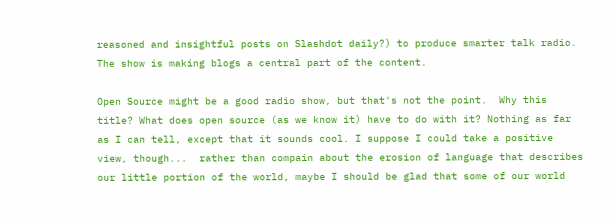reasoned and insightful posts on Slashdot daily?) to produce smarter talk radio. The show is making blogs a central part of the content.

Open Source might be a good radio show, but that's not the point.  Why this title? What does open source (as we know it) have to do with it? Nothing as far as I can tell, except that it sounds cool. I suppose I could take a positive view, though...  rather than compain about the erosion of language that describes our little portion of the world, maybe I should be glad that some of our world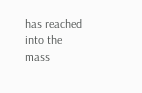has reached into the mass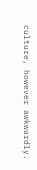culture, however awkwardly.